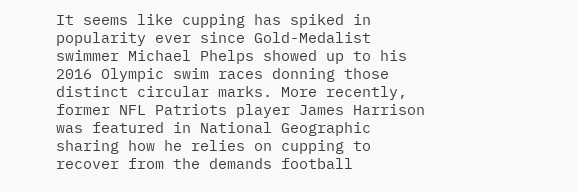It seems like cupping has spiked in popularity ever since Gold-Medalist swimmer Michael Phelps showed up to his 2016 Olympic swim races donning those distinct circular marks. More recently, former NFL Patriots player James Harrison was featured in National Geographic sharing how he relies on cupping to recover from the demands football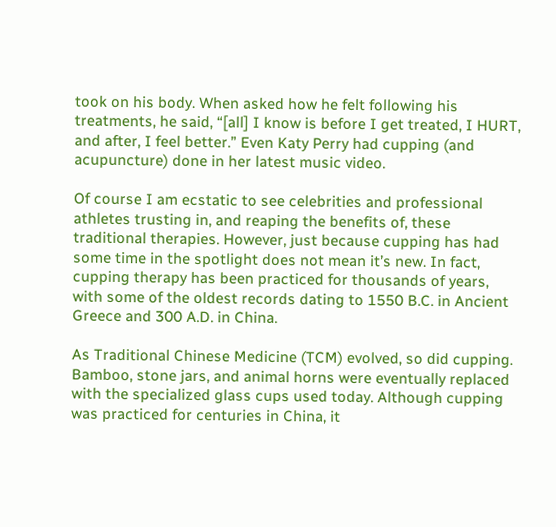took on his body. When asked how he felt following his treatments, he said, “[all] I know is before I get treated, I HURT, and after, I feel better.” Even Katy Perry had cupping (and acupuncture) done in her latest music video.

Of course I am ecstatic to see celebrities and professional athletes trusting in, and reaping the benefits of, these traditional therapies. However, just because cupping has had some time in the spotlight does not mean it’s new. In fact, cupping therapy has been practiced for thousands of years, with some of the oldest records dating to 1550 B.C. in Ancient Greece and 300 A.D. in China.

As Traditional Chinese Medicine (TCM) evolved, so did cupping. Bamboo, stone jars, and animal horns were eventually replaced with the specialized glass cups used today. Although cupping was practiced for centuries in China, it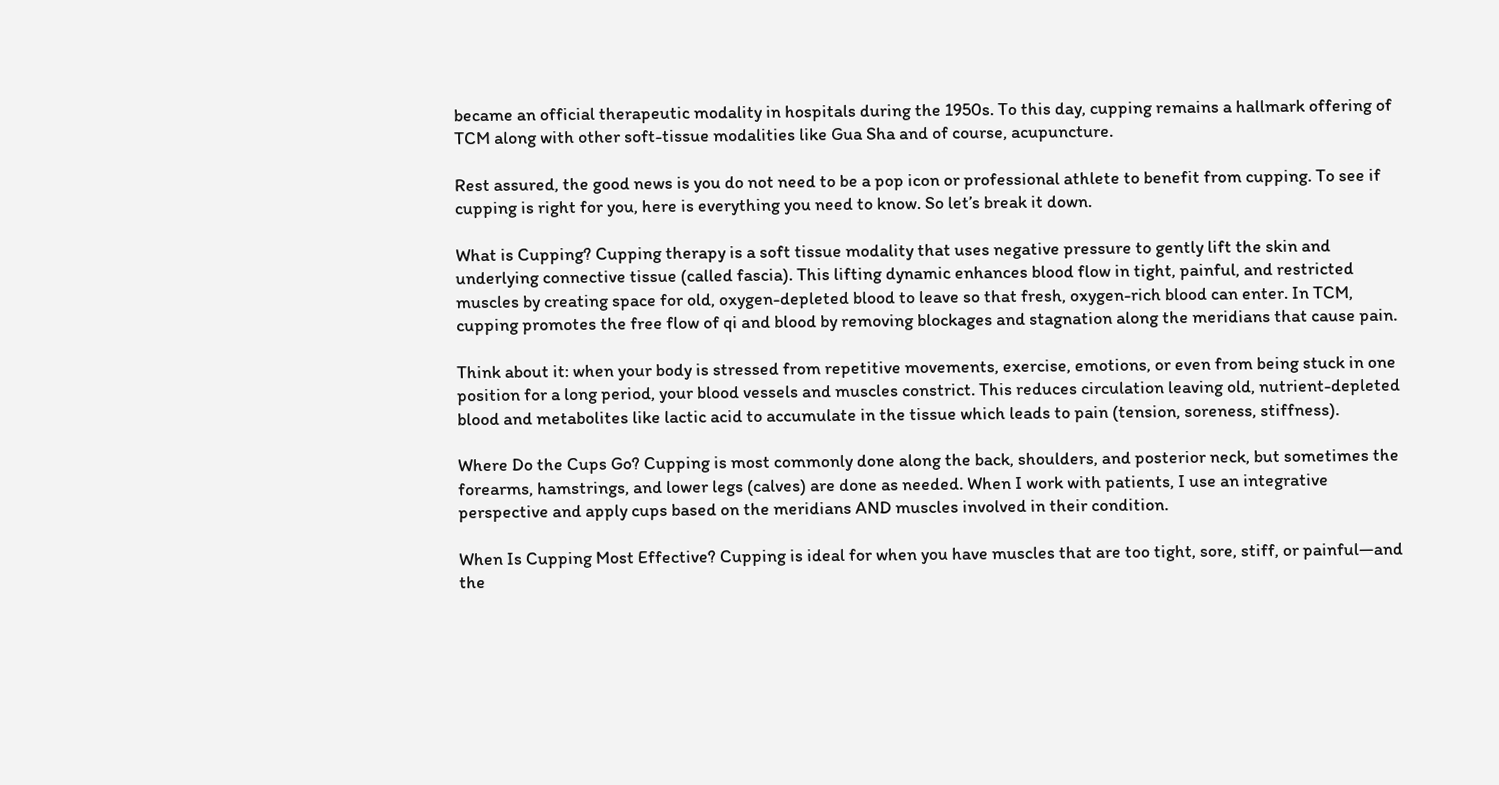became an official therapeutic modality in hospitals during the 1950s. To this day, cupping remains a hallmark offering of TCM along with other soft-tissue modalities like Gua Sha and of course, acupuncture.

Rest assured, the good news is you do not need to be a pop icon or professional athlete to benefit from cupping. To see if cupping is right for you, here is everything you need to know. So let’s break it down.

What is Cupping? Cupping therapy is a soft tissue modality that uses negative pressure to gently lift the skin and underlying connective tissue (called fascia). This lifting dynamic enhances blood flow in tight, painful, and restricted muscles by creating space for old, oxygen-depleted blood to leave so that fresh, oxygen-rich blood can enter. In TCM, cupping promotes the free flow of qi and blood by removing blockages and stagnation along the meridians that cause pain.

Think about it: when your body is stressed from repetitive movements, exercise, emotions, or even from being stuck in one position for a long period, your blood vessels and muscles constrict. This reduces circulation leaving old, nutrient-depleted blood and metabolites like lactic acid to accumulate in the tissue which leads to pain (tension, soreness, stiffness).

Where Do the Cups Go? Cupping is most commonly done along the back, shoulders, and posterior neck, but sometimes the forearms, hamstrings, and lower legs (calves) are done as needed. When I work with patients, I use an integrative perspective and apply cups based on the meridians AND muscles involved in their condition.

When Is Cupping Most Effective? Cupping is ideal for when you have muscles that are too tight, sore, stiff, or painful—and the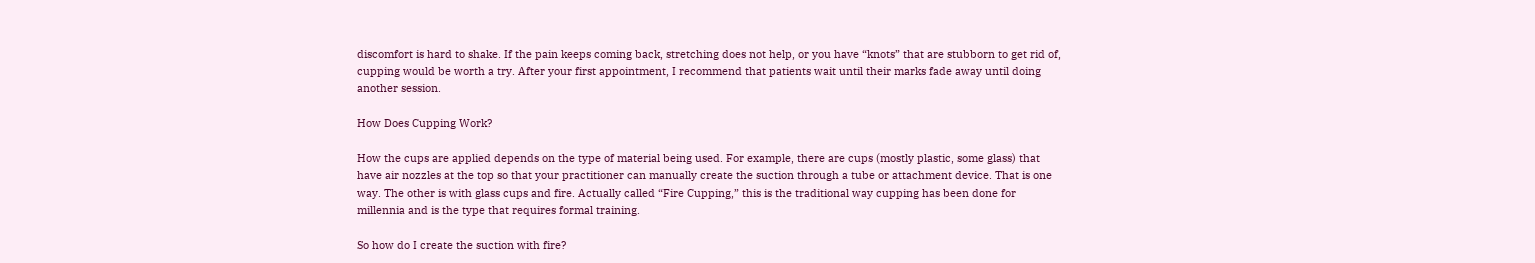discomfort is hard to shake. If the pain keeps coming back, stretching does not help, or you have “knots” that are stubborn to get rid of, cupping would be worth a try. After your first appointment, I recommend that patients wait until their marks fade away until doing another session.

How Does Cupping Work?

How the cups are applied depends on the type of material being used. For example, there are cups (mostly plastic, some glass) that have air nozzles at the top so that your practitioner can manually create the suction through a tube or attachment device. That is one way. The other is with glass cups and fire. Actually called “Fire Cupping,” this is the traditional way cupping has been done for millennia and is the type that requires formal training.

So how do I create the suction with fire?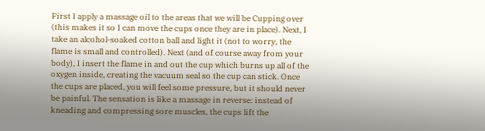First I apply a massage oil to the areas that we will be Cupping over (this makes it so I can move the cups once they are in place). Next, I take an alcohol-soaked cotton ball and light it (not to worry, the flame is small and controlled). Next (and of course away from your body), I insert the flame in and out the cup which burns up all of the oxygen inside, creating the vacuum seal so the cup can stick. Once the cups are placed, you will feel some pressure, but it should never be painful. The sensation is like a massage in reverse: instead of kneading and compressing sore muscles, the cups lift the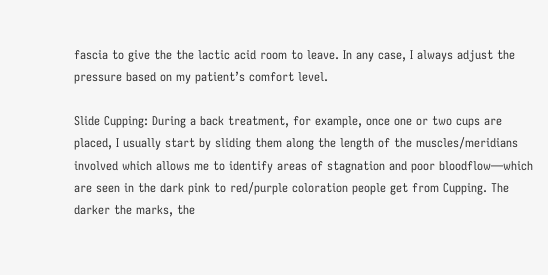fascia to give the the lactic acid room to leave. In any case, I always adjust the pressure based on my patient’s comfort level.

Slide Cupping: During a back treatment, for example, once one or two cups are placed, I usually start by sliding them along the length of the muscles/meridians involved which allows me to identify areas of stagnation and poor bloodflow—which are seen in the dark pink to red/purple coloration people get from Cupping. The darker the marks, the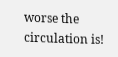worse the circulation is!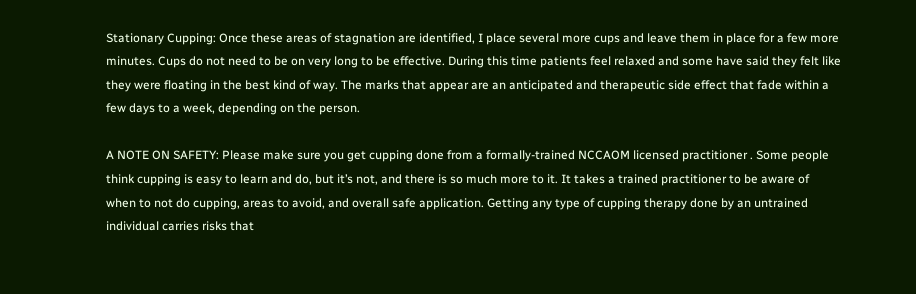Stationary Cupping: Once these areas of stagnation are identified, I place several more cups and leave them in place for a few more minutes. Cups do not need to be on very long to be effective. During this time patients feel relaxed and some have said they felt like they were floating in the best kind of way. The marks that appear are an anticipated and therapeutic side effect that fade within a few days to a week, depending on the person.

A NOTE ON SAFETY: Please make sure you get cupping done from a formally-trained NCCAOM licensed practitioner . Some people think cupping is easy to learn and do, but it’s not, and there is so much more to it. It takes a trained practitioner to be aware of when to not do cupping, areas to avoid, and overall safe application. Getting any type of cupping therapy done by an untrained individual carries risks that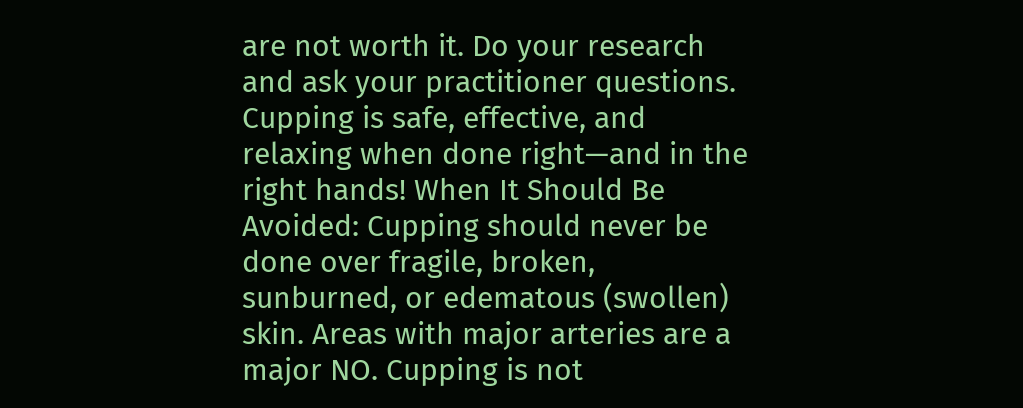are not worth it. Do your research and ask your practitioner questions. Cupping is safe, effective, and relaxing when done right—and in the right hands! When It Should Be Avoided: Cupping should never be done over fragile, broken, sunburned, or edematous (swollen) skin. Areas with major arteries are a major NO. Cupping is not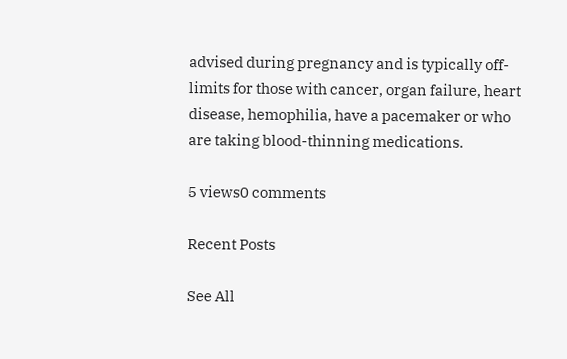advised during pregnancy and is typically off-limits for those with cancer, organ failure, heart disease, hemophilia, have a pacemaker or who are taking blood-thinning medications.

5 views0 comments

Recent Posts

See All